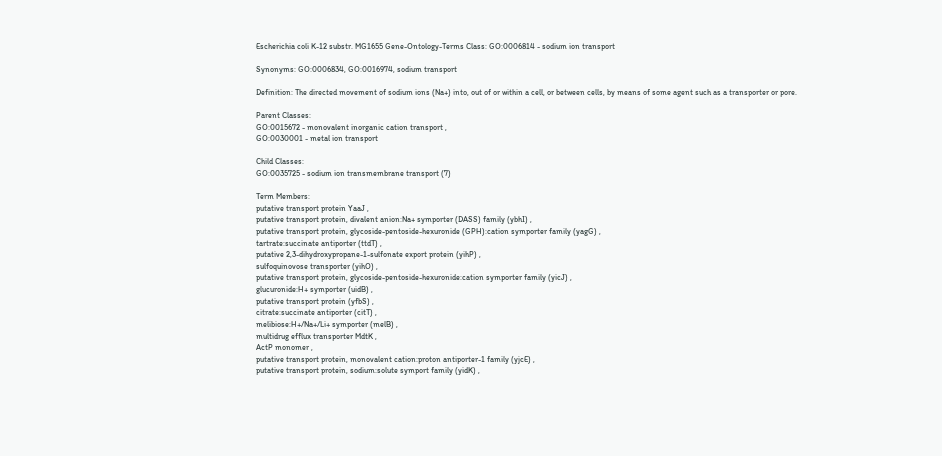Escherichia coli K-12 substr. MG1655 Gene-Ontology-Terms Class: GO:0006814 - sodium ion transport

Synonyms: GO:0006834, GO:0016974, sodium transport

Definition: The directed movement of sodium ions (Na+) into, out of or within a cell, or between cells, by means of some agent such as a transporter or pore.

Parent Classes:
GO:0015672 - monovalent inorganic cation transport ,
GO:0030001 - metal ion transport

Child Classes:
GO:0035725 - sodium ion transmembrane transport (7)

Term Members:
putative transport protein YaaJ ,
putative transport protein, divalent anion:Na+ symporter (DASS) family (ybhI) ,
putative transport protein, glycoside-pentoside-hexuronide (GPH):cation symporter family (yagG) ,
tartrate:succinate antiporter (ttdT) ,
putative 2,3-dihydroxypropane-1-sulfonate export protein (yihP) ,
sulfoquinovose transporter (yihO) ,
putative transport protein, glycoside-pentoside-hexuronide:cation symporter family (yicJ) ,
glucuronide:H+ symporter (uidB) ,
putative transport protein (yfbS) ,
citrate:succinate antiporter (citT) ,
melibiose:H+/Na+/Li+ symporter (melB) ,
multidrug efflux transporter MdtK ,
ActP monomer ,
putative transport protein, monovalent cation:proton antiporter-1 family (yjcE) ,
putative transport protein, sodium:solute symport family (yidK) ,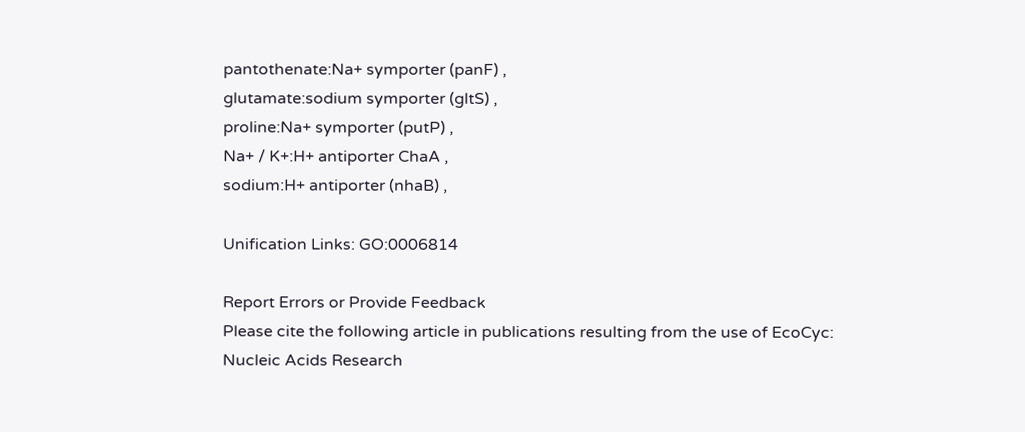pantothenate:Na+ symporter (panF) ,
glutamate:sodium symporter (gltS) ,
proline:Na+ symporter (putP) ,
Na+ / K+:H+ antiporter ChaA ,
sodium:H+ antiporter (nhaB) ,

Unification Links: GO:0006814

Report Errors or Provide Feedback
Please cite the following article in publications resulting from the use of EcoCyc: Nucleic Acids Research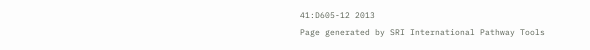41:D605-12 2013
Page generated by SRI International Pathway Tools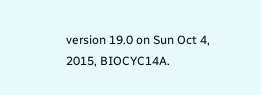version 19.0 on Sun Oct 4, 2015, BIOCYC14A.